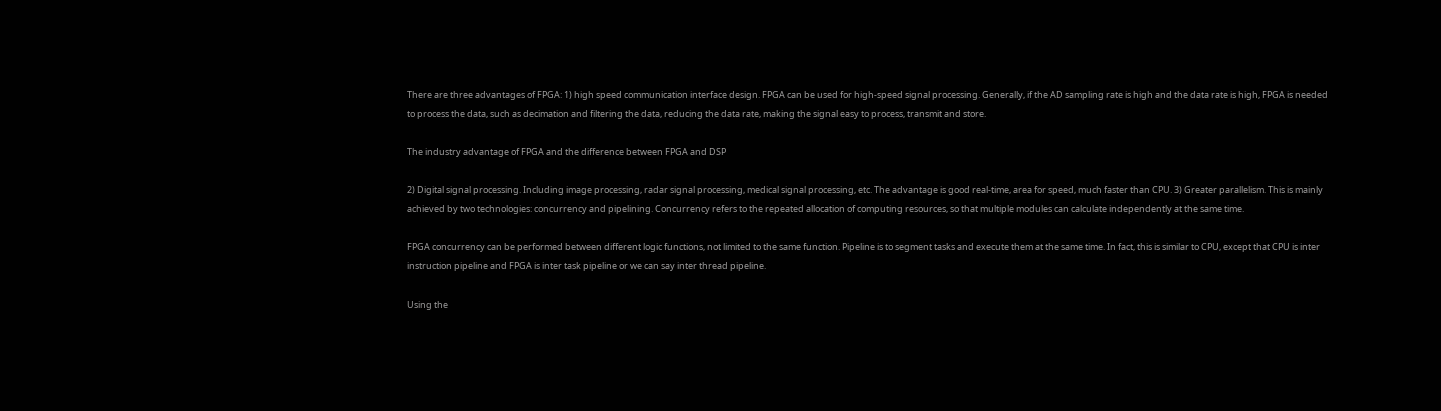There are three advantages of FPGA: 1) high speed communication interface design. FPGA can be used for high-speed signal processing. Generally, if the AD sampling rate is high and the data rate is high, FPGA is needed to process the data, such as decimation and filtering the data, reducing the data rate, making the signal easy to process, transmit and store.

The industry advantage of FPGA and the difference between FPGA and DSP

2) Digital signal processing. Including image processing, radar signal processing, medical signal processing, etc. The advantage is good real-time, area for speed, much faster than CPU. 3) Greater parallelism. This is mainly achieved by two technologies: concurrency and pipelining. Concurrency refers to the repeated allocation of computing resources, so that multiple modules can calculate independently at the same time.

FPGA concurrency can be performed between different logic functions, not limited to the same function. Pipeline is to segment tasks and execute them at the same time. In fact, this is similar to CPU, except that CPU is inter instruction pipeline and FPGA is inter task pipeline or we can say inter thread pipeline.

Using the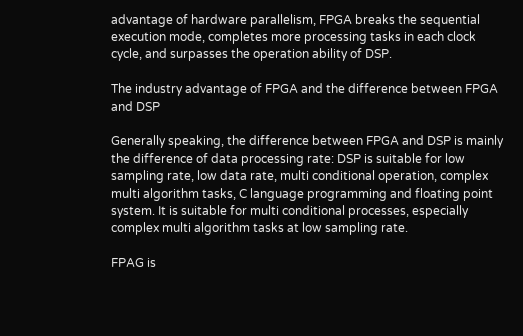advantage of hardware parallelism, FPGA breaks the sequential execution mode, completes more processing tasks in each clock cycle, and surpasses the operation ability of DSP.

The industry advantage of FPGA and the difference between FPGA and DSP

Generally speaking, the difference between FPGA and DSP is mainly the difference of data processing rate: DSP is suitable for low sampling rate, low data rate, multi conditional operation, complex multi algorithm tasks, C language programming and floating point system. It is suitable for multi conditional processes, especially complex multi algorithm tasks at low sampling rate.

FPAG is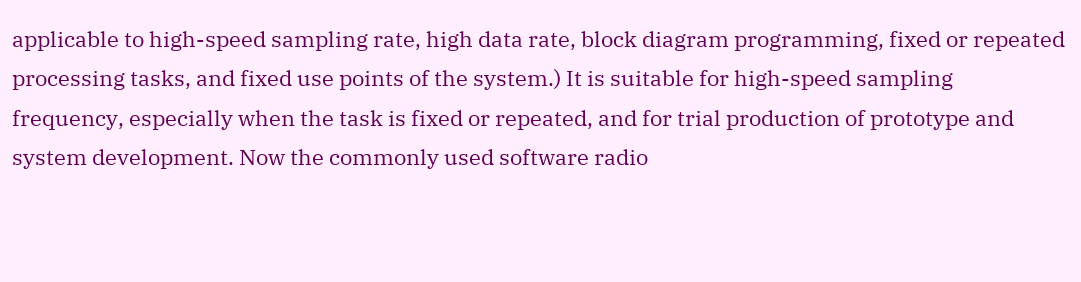applicable to high-speed sampling rate, high data rate, block diagram programming, fixed or repeated processing tasks, and fixed use points of the system.) It is suitable for high-speed sampling frequency, especially when the task is fixed or repeated, and for trial production of prototype and system development. Now the commonly used software radio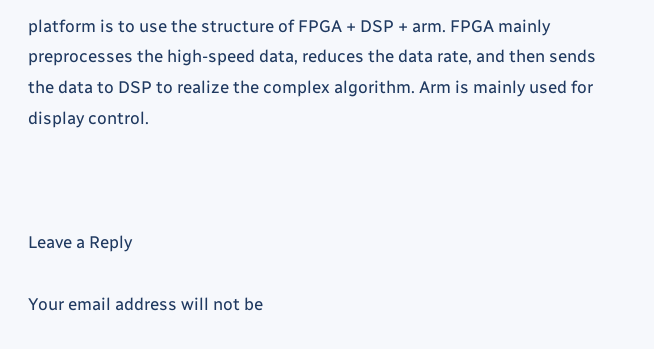platform is to use the structure of FPGA + DSP + arm. FPGA mainly preprocesses the high-speed data, reduces the data rate, and then sends the data to DSP to realize the complex algorithm. Arm is mainly used for display control.



Leave a Reply

Your email address will not be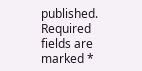published. Required fields are marked *